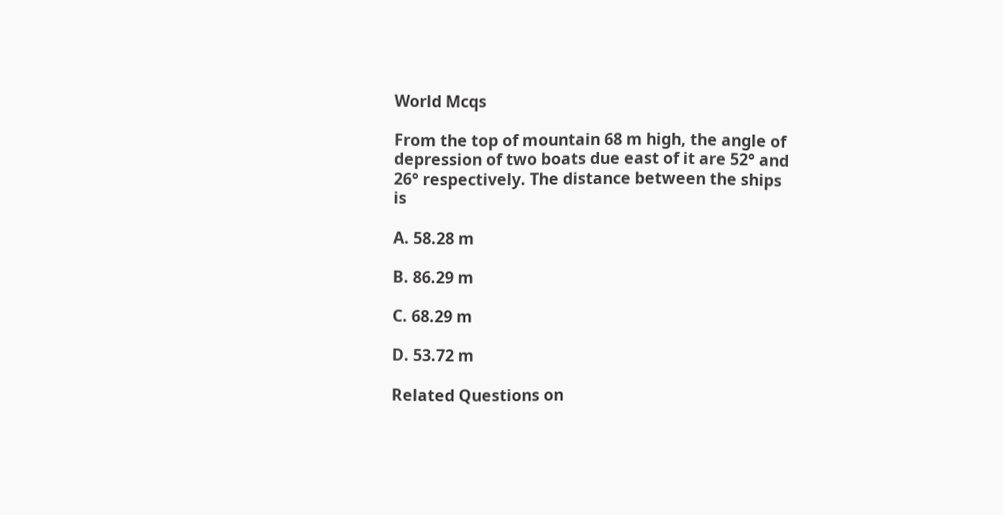World Mcqs

From the top of mountain 68 m high, the angle of depression of two boats due east of it are 52° and 26° respectively. The distance between the ships is

A. 58.28 m

B. 86.29 m

C. 68.29 m

D. 53.72 m

Related Questions on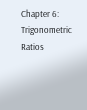Chapter 6: Trigonometric Ratios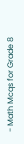- Math Mcqs for Grade 8